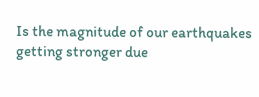Is the magnitude of our earthquakes getting stronger due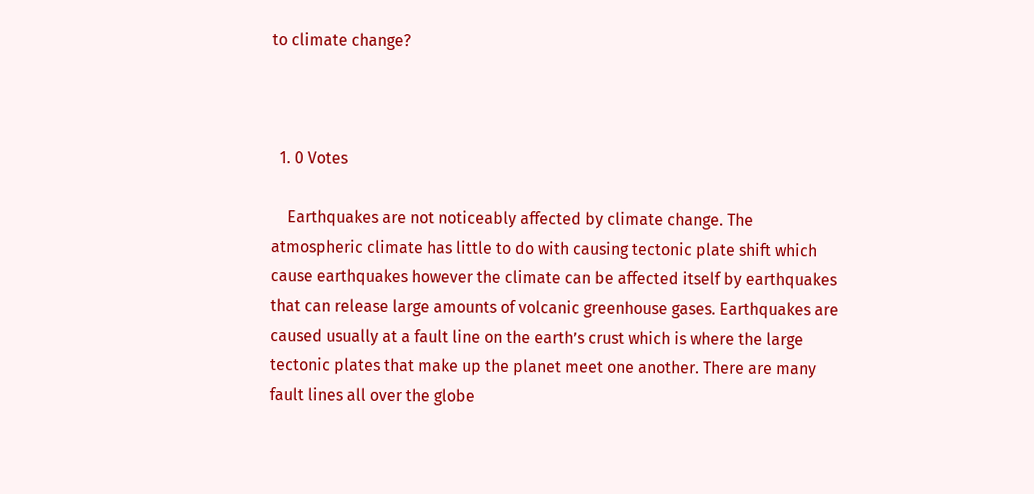to climate change?



  1. 0 Votes

    Earthquakes are not noticeably affected by climate change. The atmospheric climate has little to do with causing tectonic plate shift which cause earthquakes however the climate can be affected itself by earthquakes that can release large amounts of volcanic greenhouse gases. Earthquakes are caused usually at a fault line on the earth’s crust which is where the large tectonic plates that make up the planet meet one another. There are many fault lines all over the globe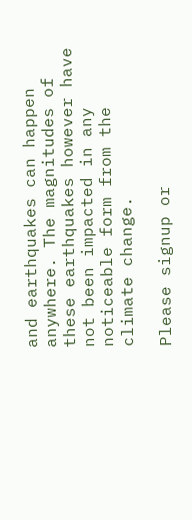and earthquakes can happen anywhere. The magnitudes of these earthquakes however have not been impacted in any noticeable form from the climate change.

Please signup or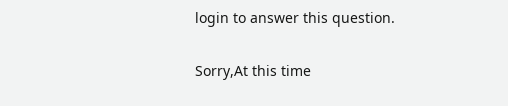login to answer this question.

Sorry,At this time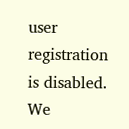user registration is disabled. We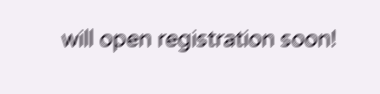will open registration soon!